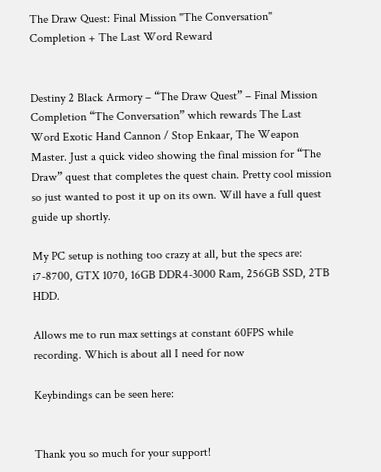The Draw Quest: Final Mission "The Conversation" Completion + The Last Word Reward


Destiny 2 Black Armory – “The Draw Quest” – Final Mission Completion “The Conversation” which rewards The Last Word Exotic Hand Cannon / Stop Enkaar, The Weapon Master. Just a quick video showing the final mission for “The Draw” quest that completes the quest chain. Pretty cool mission so just wanted to post it up on its own. Will have a full quest guide up shortly.

My PC setup is nothing too crazy at all, but the specs are:
i7-8700, GTX 1070, 16GB DDR4-3000 Ram, 256GB SSD, 2TB HDD.

Allows me to run max settings at constant 60FPS while recording. Which is about all I need for now

Keybindings can be seen here:


Thank you so much for your support!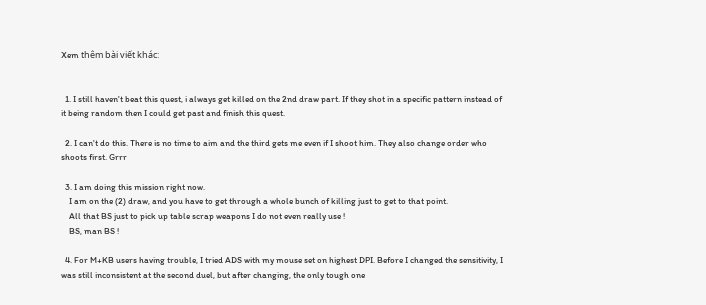Xem thêm bài viết khác:


  1. I still haven't beat this quest, i always get killed on the 2nd draw part. If they shot in a specific pattern instead of it being random then I could get past and finish this quest.

  2. I can't do this. There is no time to aim and the third gets me even if I shoot him. They also change order who shoots first. Grrr

  3. I am doing this mission right now.
    I am on the (2) draw, and you have to get through a whole bunch of killing just to get to that point.
    All that BS just to pick up table scrap weapons I do not even really use !
    BS, man BS !

  4. For M+KB users having trouble, I tried ADS with my mouse set on highest DPI. Before I changed the sensitivity, I was still inconsistent at the second duel, but after changing, the only tough one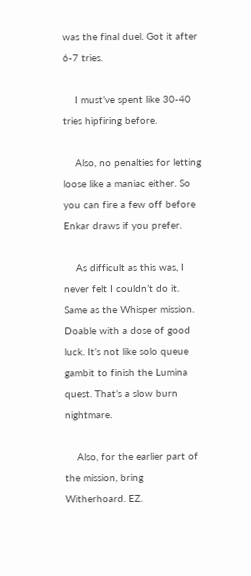was the final duel. Got it after 6-7 tries.

    I must’ve spent like 30-40 tries hipfiring before.

    Also, no penalties for letting loose like a maniac either. So you can fire a few off before Enkar draws if you prefer.

    As difficult as this was, I never felt I couldn’t do it. Same as the Whisper mission. Doable with a dose of good luck. It’s not like solo queue gambit to finish the Lumina quest. That’s a slow burn nightmare.

    Also, for the earlier part of the mission, bring Witherhoard. EZ.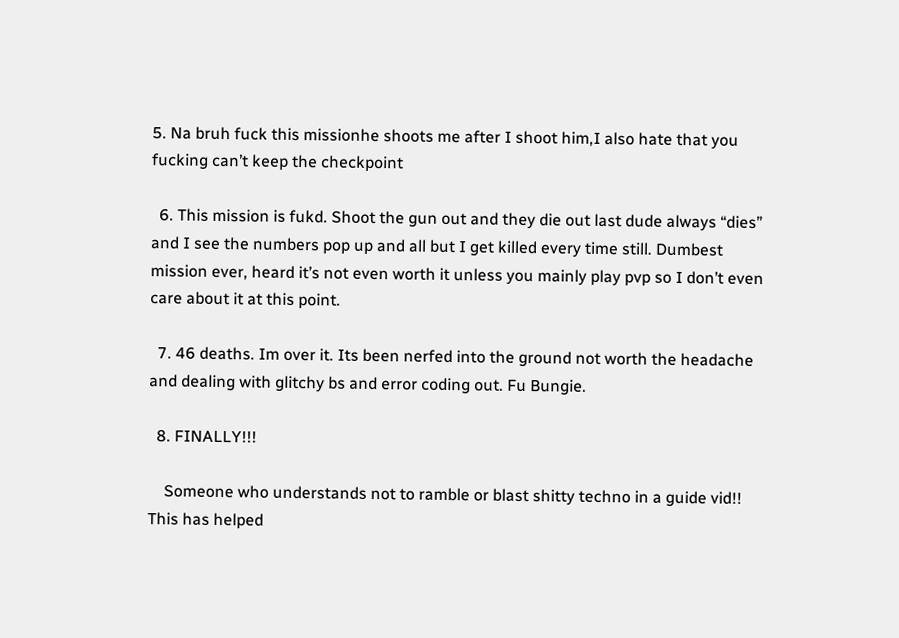5. Na bruh fuck this missionhe shoots me after I shoot him,I also hate that you fucking can’t keep the checkpoint

  6. This mission is fukd. Shoot the gun out and they die out last dude always “dies” and I see the numbers pop up and all but I get killed every time still. Dumbest mission ever, heard it’s not even worth it unless you mainly play pvp so I don’t even care about it at this point.

  7. 46 deaths. Im over it. Its been nerfed into the ground not worth the headache and dealing with glitchy bs and error coding out. Fu Bungie.

  8. FINALLY!!!

    Someone who understands not to ramble or blast shitty techno in a guide vid!! This has helped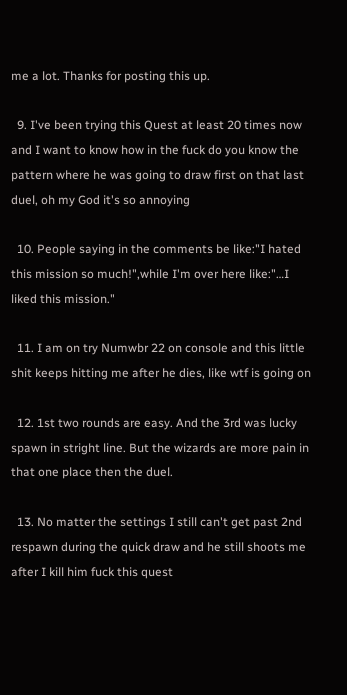me a lot. Thanks for posting this up.

  9. I've been trying this Quest at least 20 times now and I want to know how in the fuck do you know the pattern where he was going to draw first on that last duel, oh my God it's so annoying

  10. People saying in the comments be like:"I hated this mission so much!",while I'm over here like:"…I liked this mission."

  11. I am on try Numwbr 22 on console and this little shit keeps hitting me after he dies, like wtf is going on

  12. 1st two rounds are easy. And the 3rd was lucky spawn in stright line. But the wizards are more pain in that one place then the duel.

  13. No matter the settings I still can't get past 2nd respawn during the quick draw and he still shoots me after I kill him fuck this quest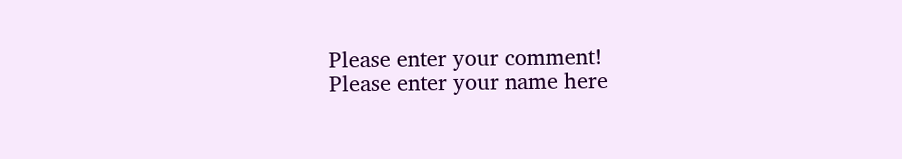Please enter your comment!
Please enter your name here